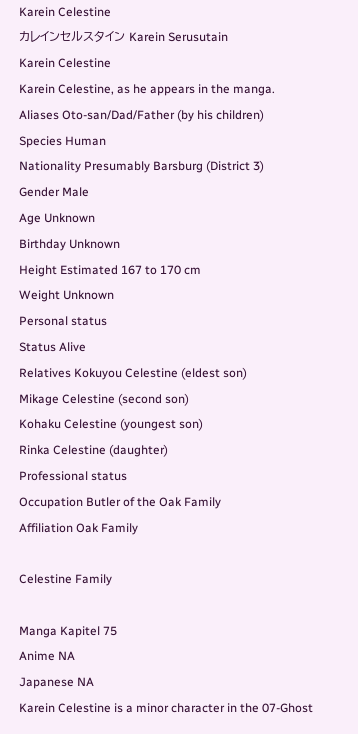Karein Celestine
カレインセルスタイン Karein Serusutain
Karein Celestine
Karein Celestine, as he appears in the manga.
Aliases Oto-san/Dad/Father (by his children)
Species Human
Nationality Presumably Barsburg (District 3)
Gender Male
Age Unknown
Birthday Unknown
Height Estimated 167 to 170 cm
Weight Unknown
Personal status
Status Alive
Relatives Kokuyou Celestine (eldest son)
Mikage Celestine (second son)
Kohaku Celestine (youngest son)
Rinka Celestine (daughter)
Professional status
Occupation Butler of the Oak Family
Affiliation Oak Family

Celestine Family

Manga Kapitel 75
Anime NA
Japanese NA
Karein Celestine is a minor character in the 07-Ghost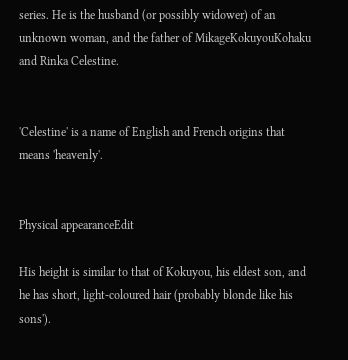series. He is the husband (or possibly widower) of an unknown woman, and the father of MikageKokuyouKohaku and Rinka Celestine.


'Celestine' is a name of English and French origins that means 'heavenly'.


Physical appearanceEdit

His height is similar to that of Kokuyou, his eldest son, and he has short, light-coloured hair (probably blonde like his sons').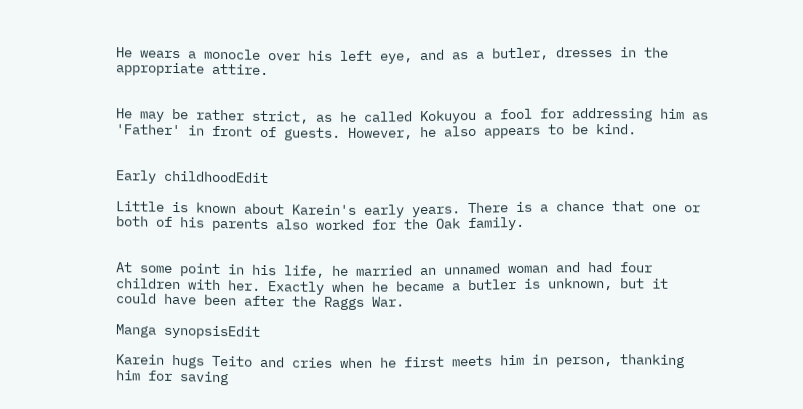He wears a monocle over his left eye, and as a butler, dresses in the appropriate attire.


He may be rather strict, as he called Kokuyou a fool for addressing him as 'Father' in front of guests. However, he also appears to be kind.


Early childhoodEdit

Little is known about Karein's early years. There is a chance that one or both of his parents also worked for the Oak family.


At some point in his life, he married an unnamed woman and had four children with her. Exactly when he became a butler is unknown, but it could have been after the Raggs War.

Manga synopsisEdit

Karein hugs Teito and cries when he first meets him in person, thanking him for saving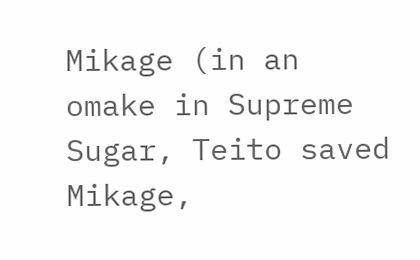Mikage (in an omake in Supreme Sugar, Teito saved Mikage,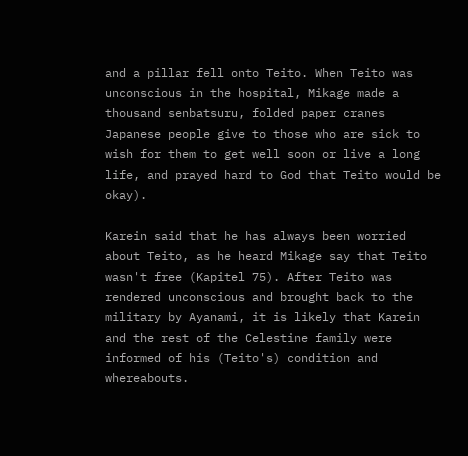and a pillar fell onto Teito. When Teito was unconscious in the hospital, Mikage made a thousand senbatsuru, folded paper cranes Japanese people give to those who are sick to wish for them to get well soon or live a long life, and prayed hard to God that Teito would be okay).

Karein said that he has always been worried about Teito, as he heard Mikage say that Teito wasn't free (Kapitel 75). After Teito was rendered unconscious and brought back to the military by Ayanami, it is likely that Karein and the rest of the Celestine family were informed of his (Teito's) condition and whereabouts.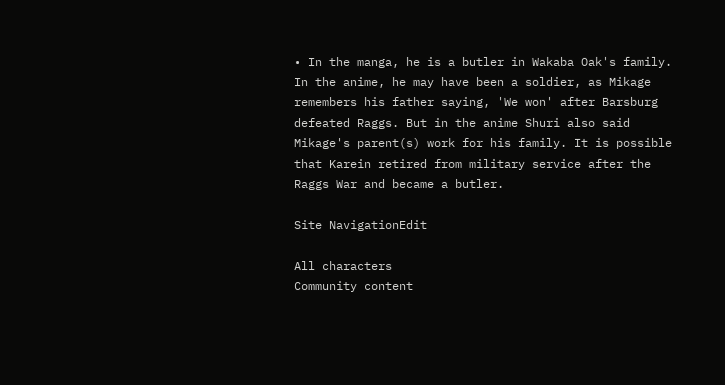• In the manga, he is a butler in Wakaba Oak's family. In the anime, he may have been a soldier, as Mikage remembers his father saying, 'We won' after Barsburg defeated Raggs. But in the anime Shuri also said Mikage's parent(s) work for his family. It is possible that Karein retired from military service after the Raggs War and became a butler.

Site NavigationEdit

All characters
Community content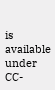is available under CC-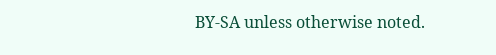BY-SA unless otherwise noted.